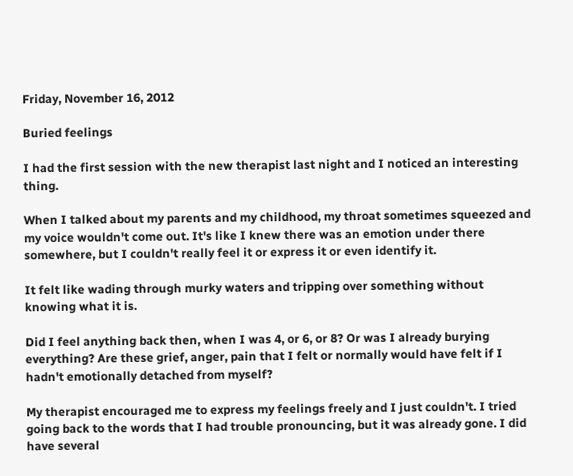Friday, November 16, 2012

Buried feelings

I had the first session with the new therapist last night and I noticed an interesting thing.

When I talked about my parents and my childhood, my throat sometimes squeezed and my voice wouldn't come out. It's like I knew there was an emotion under there somewhere, but I couldn't really feel it or express it or even identify it.

It felt like wading through murky waters and tripping over something without knowing what it is.

Did I feel anything back then, when I was 4, or 6, or 8? Or was I already burying everything? Are these grief, anger, pain that I felt or normally would have felt if I hadn't emotionally detached from myself?

My therapist encouraged me to express my feelings freely and I just couldn't. I tried going back to the words that I had trouble pronouncing, but it was already gone. I did have several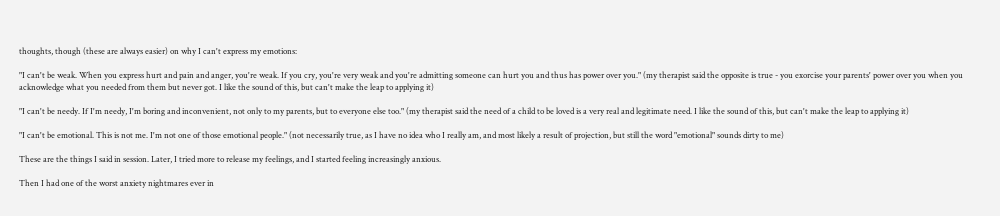thoughts, though (these are always easier) on why I can't express my emotions:

"I can't be weak. When you express hurt and pain and anger, you're weak. If you cry, you're very weak and you're admitting someone can hurt you and thus has power over you." (my therapist said the opposite is true - you exorcise your parents' power over you when you acknowledge what you needed from them but never got. I like the sound of this, but can't make the leap to applying it)

"I can't be needy. If I'm needy, I'm boring and inconvenient, not only to my parents, but to everyone else too." (my therapist said the need of a child to be loved is a very real and legitimate need. I like the sound of this, but can't make the leap to applying it)

"I can't be emotional. This is not me. I'm not one of those emotional people." (not necessarily true, as I have no idea who I really am, and most likely a result of projection, but still the word "emotional" sounds dirty to me)

These are the things I said in session. Later, I tried more to release my feelings, and I started feeling increasingly anxious.

Then I had one of the worst anxiety nightmares ever in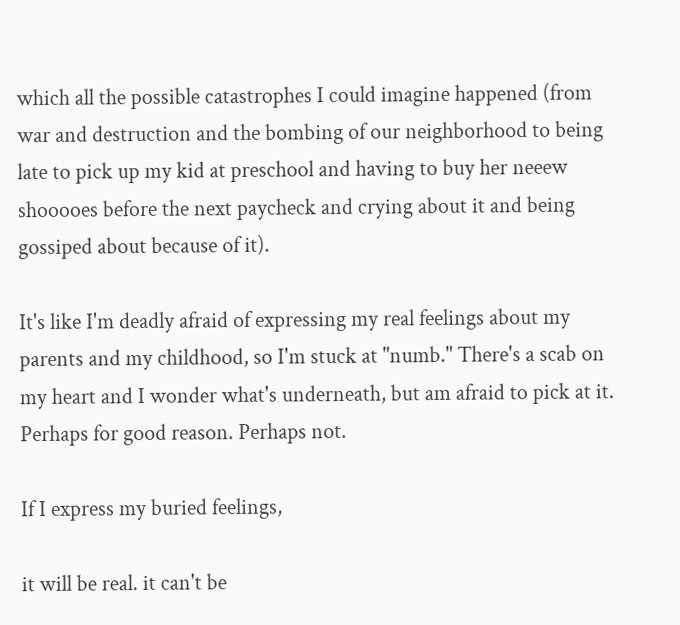which all the possible catastrophes I could imagine happened (from war and destruction and the bombing of our neighborhood to being late to pick up my kid at preschool and having to buy her neeew shooooes before the next paycheck and crying about it and being gossiped about because of it).

It's like I'm deadly afraid of expressing my real feelings about my parents and my childhood, so I'm stuck at "numb." There's a scab on my heart and I wonder what's underneath, but am afraid to pick at it. Perhaps for good reason. Perhaps not.

If I express my buried feelings,

it will be real. it can't be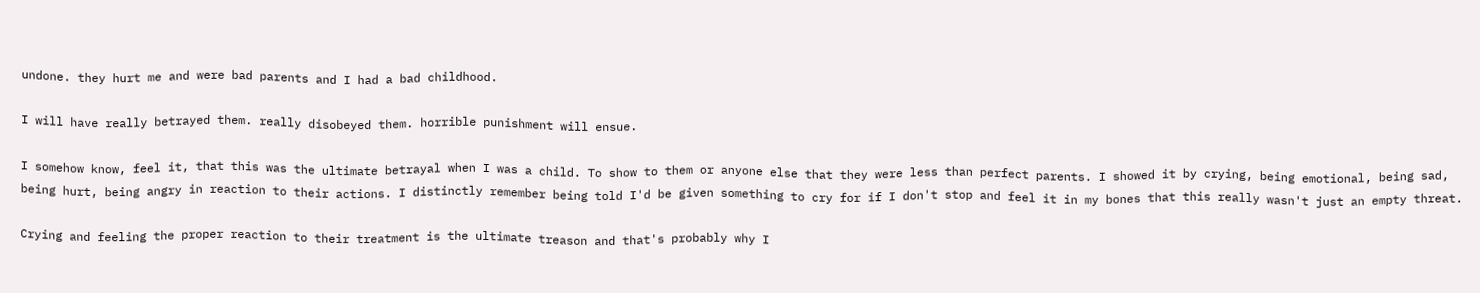undone. they hurt me and were bad parents and I had a bad childhood.

I will have really betrayed them. really disobeyed them. horrible punishment will ensue.

I somehow know, feel it, that this was the ultimate betrayal when I was a child. To show to them or anyone else that they were less than perfect parents. I showed it by crying, being emotional, being sad, being hurt, being angry in reaction to their actions. I distinctly remember being told I'd be given something to cry for if I don't stop and feel it in my bones that this really wasn't just an empty threat.

Crying and feeling the proper reaction to their treatment is the ultimate treason and that's probably why I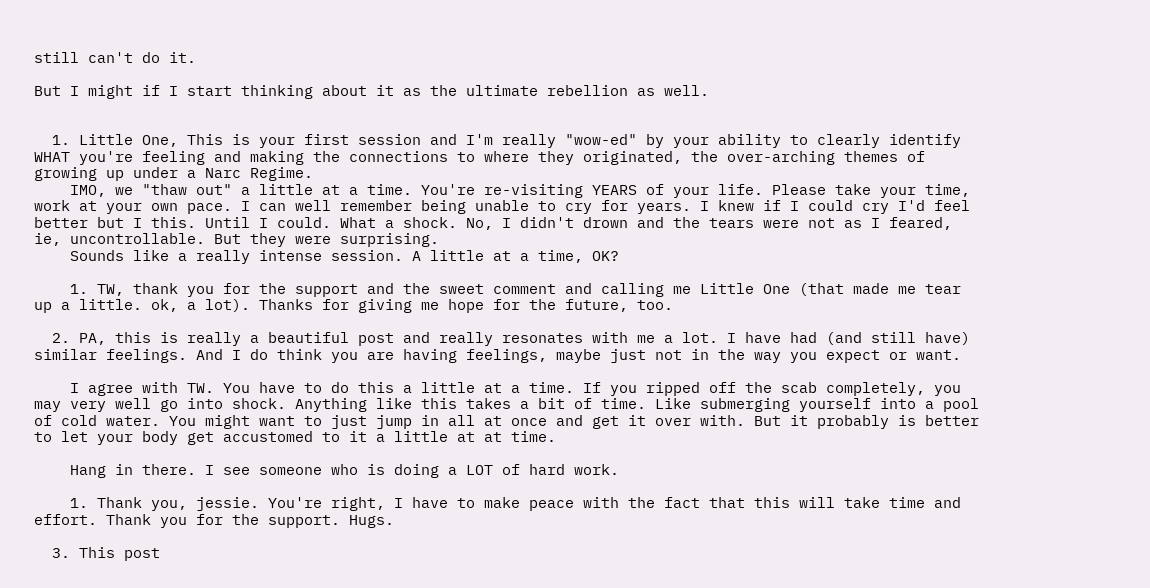still can't do it.

But I might if I start thinking about it as the ultimate rebellion as well.


  1. Little One, This is your first session and I'm really "wow-ed" by your ability to clearly identify WHAT you're feeling and making the connections to where they originated, the over-arching themes of growing up under a Narc Regime.
    IMO, we "thaw out" a little at a time. You're re-visiting YEARS of your life. Please take your time, work at your own pace. I can well remember being unable to cry for years. I knew if I could cry I'd feel better but I this. Until I could. What a shock. No, I didn't drown and the tears were not as I feared, ie, uncontrollable. But they were surprising.
    Sounds like a really intense session. A little at a time, OK?

    1. TW, thank you for the support and the sweet comment and calling me Little One (that made me tear up a little. ok, a lot). Thanks for giving me hope for the future, too.

  2. PA, this is really a beautiful post and really resonates with me a lot. I have had (and still have) similar feelings. And I do think you are having feelings, maybe just not in the way you expect or want.

    I agree with TW. You have to do this a little at a time. If you ripped off the scab completely, you may very well go into shock. Anything like this takes a bit of time. Like submerging yourself into a pool of cold water. You might want to just jump in all at once and get it over with. But it probably is better to let your body get accustomed to it a little at at time.

    Hang in there. I see someone who is doing a LOT of hard work.

    1. Thank you, jessie. You're right, I have to make peace with the fact that this will take time and effort. Thank you for the support. Hugs.

  3. This post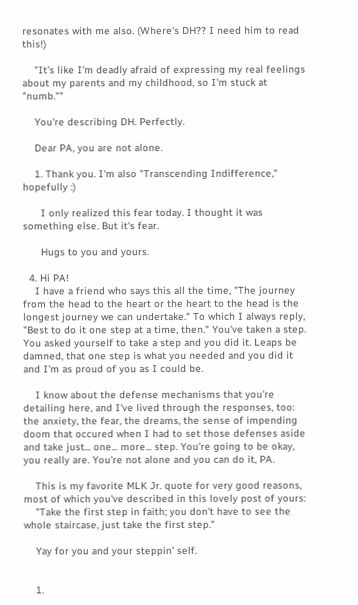resonates with me also. (Where's DH?? I need him to read this!)

    "It's like I'm deadly afraid of expressing my real feelings about my parents and my childhood, so I'm stuck at "numb.""

    You're describing DH. Perfectly.

    Dear PA, you are not alone.

    1. Thank you. I'm also "Transcending Indifference," hopefully :)

      I only realized this fear today. I thought it was something else. But it's fear.

      Hugs to you and yours.

  4. Hi PA!
    I have a friend who says this all the time, "The journey from the head to the heart or the heart to the head is the longest journey we can undertake." To which I always reply, "Best to do it one step at a time, then." You've taken a step. You asked yourself to take a step and you did it. Leaps be damned, that one step is what you needed and you did it and I'm as proud of you as I could be.

    I know about the defense mechanisms that you're detailing here, and I've lived through the responses, too: the anxiety, the fear, the dreams, the sense of impending doom that occured when I had to set those defenses aside and take just... one... more... step. You're going to be okay, you really are. You're not alone and you can do it, PA.

    This is my favorite MLK Jr. quote for very good reasons, most of which you've described in this lovely post of yours:
    "Take the first step in faith; you don't have to see the whole staircase, just take the first step."

    Yay for you and your steppin' self.


    1.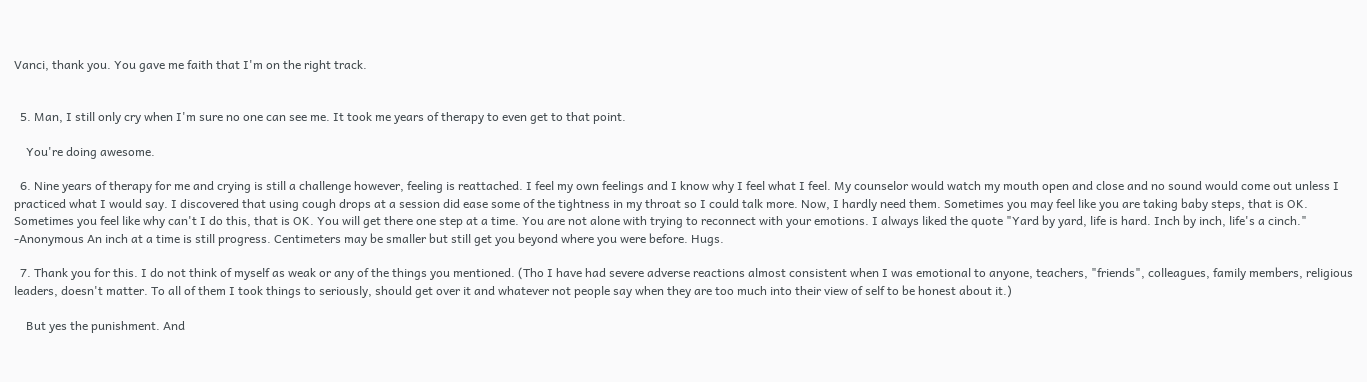Vanci, thank you. You gave me faith that I'm on the right track.


  5. Man, I still only cry when I'm sure no one can see me. It took me years of therapy to even get to that point.

    You're doing awesome.

  6. Nine years of therapy for me and crying is still a challenge however, feeling is reattached. I feel my own feelings and I know why I feel what I feel. My counselor would watch my mouth open and close and no sound would come out unless I practiced what I would say. I discovered that using cough drops at a session did ease some of the tightness in my throat so I could talk more. Now, I hardly need them. Sometimes you may feel like you are taking baby steps, that is OK. Sometimes you feel like why can't I do this, that is OK. You will get there one step at a time. You are not alone with trying to reconnect with your emotions. I always liked the quote "Yard by yard, life is hard. Inch by inch, life's a cinch." -Anonymous An inch at a time is still progress. Centimeters may be smaller but still get you beyond where you were before. Hugs.

  7. Thank you for this. I do not think of myself as weak or any of the things you mentioned. (Tho I have had severe adverse reactions almost consistent when I was emotional to anyone, teachers, "friends", colleagues, family members, religious leaders, doesn't matter. To all of them I took things to seriously, should get over it and whatever not people say when they are too much into their view of self to be honest about it.)

    But yes the punishment. And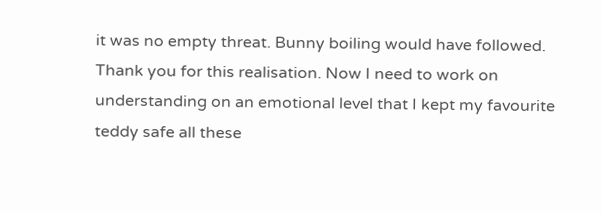it was no empty threat. Bunny boiling would have followed. Thank you for this realisation. Now I need to work on understanding on an emotional level that I kept my favourite teddy safe all these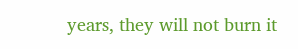years, they will not burn it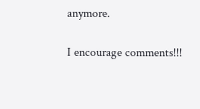anymore.


I encourage comments!!!